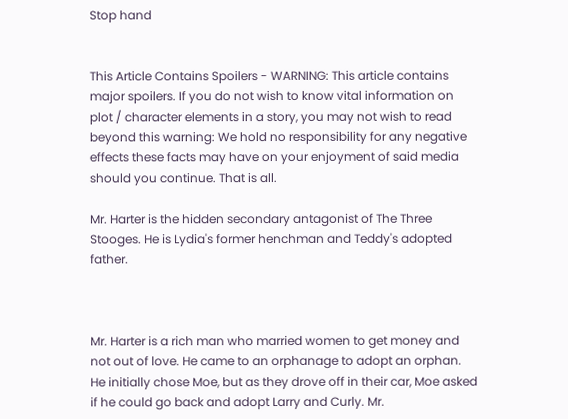Stop hand


This Article Contains Spoilers - WARNING: This article contains major spoilers. If you do not wish to know vital information on plot / character elements in a story, you may not wish to read beyond this warning: We hold no responsibility for any negative effects these facts may have on your enjoyment of said media should you continue. That is all.

Mr. Harter is the hidden secondary antagonist of The Three Stooges. He is Lydia's former henchman and Teddy's adopted father.



Mr. Harter is a rich man who married women to get money and not out of love. He came to an orphanage to adopt an orphan. He initially chose Moe, but as they drove off in their car, Moe asked if he could go back and adopt Larry and Curly. Mr.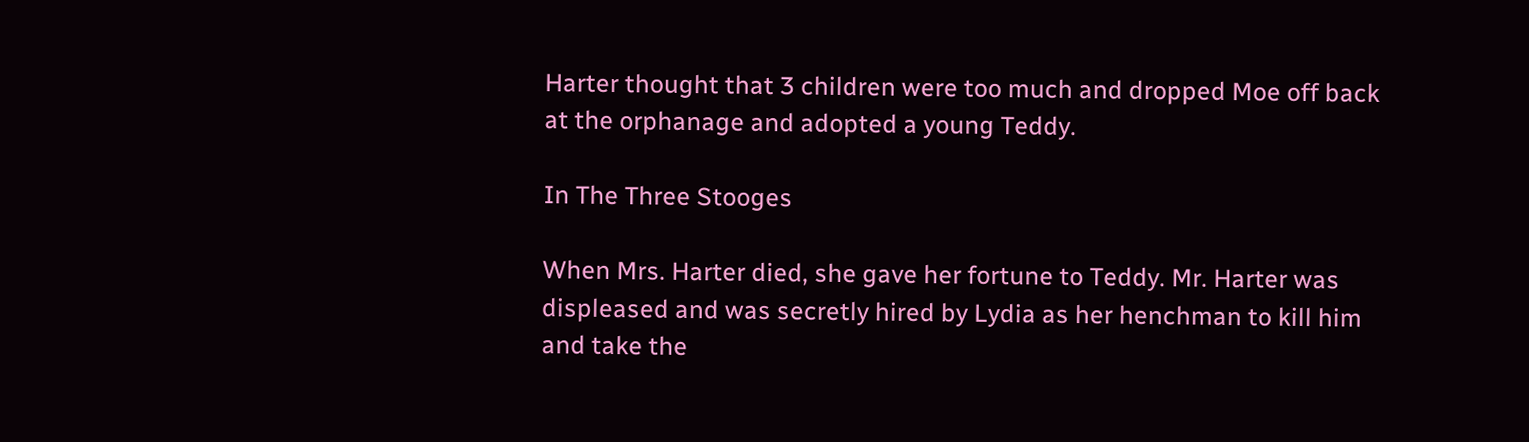Harter thought that 3 children were too much and dropped Moe off back at the orphanage and adopted a young Teddy.

In The Three Stooges

When Mrs. Harter died, she gave her fortune to Teddy. Mr. Harter was displeased and was secretly hired by Lydia as her henchman to kill him and take the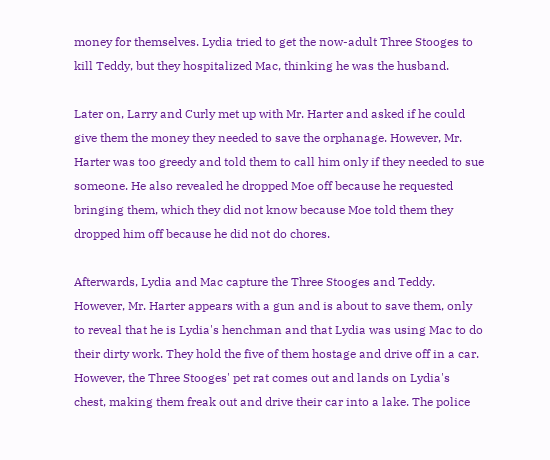money for themselves. Lydia tried to get the now-adult Three Stooges to kill Teddy, but they hospitalized Mac, thinking he was the husband.

Later on, Larry and Curly met up with Mr. Harter and asked if he could give them the money they needed to save the orphanage. However, Mr. Harter was too greedy and told them to call him only if they needed to sue someone. He also revealed he dropped Moe off because he requested bringing them, which they did not know because Moe told them they dropped him off because he did not do chores.

Afterwards, Lydia and Mac capture the Three Stooges and Teddy. However, Mr. Harter appears with a gun and is about to save them, only to reveal that he is Lydia's henchman and that Lydia was using Mac to do their dirty work. They hold the five of them hostage and drive off in a car. However, the Three Stooges' pet rat comes out and lands on Lydia's chest, making them freak out and drive their car into a lake. The police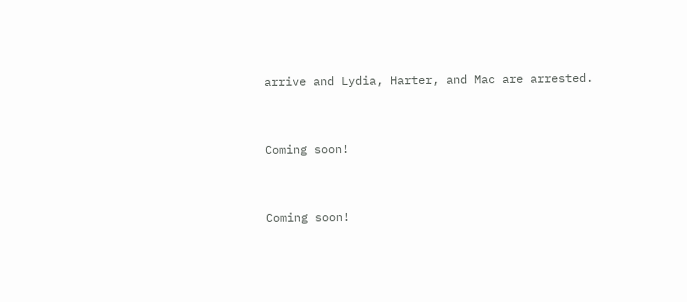arrive and Lydia, Harter, and Mac are arrested.


Coming soon!


Coming soon!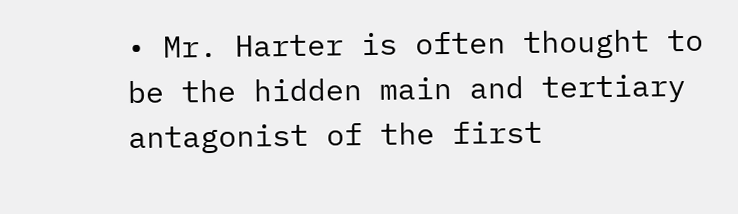• Mr. Harter is often thought to be the hidden main and tertiary antagonist of the first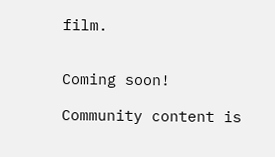film.


Coming soon!

Community content is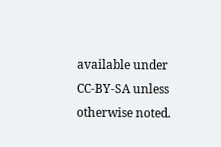available under CC-BY-SA unless otherwise noted.